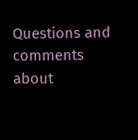Questions and comments about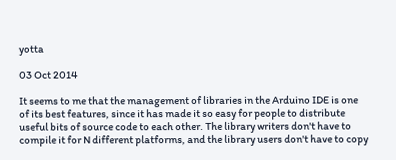yotta

03 Oct 2014

It seems to me that the management of libraries in the Arduino IDE is one of its best features, since it has made it so easy for people to distribute useful bits of source code to each other. The library writers don't have to compile it for N different platforms, and the library users don't have to copy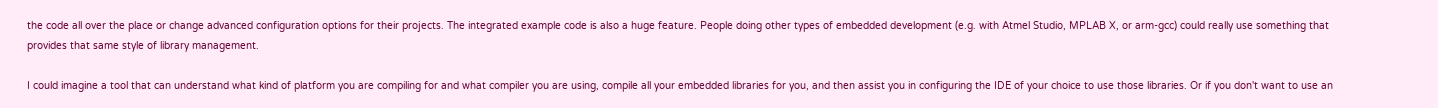the code all over the place or change advanced configuration options for their projects. The integrated example code is also a huge feature. People doing other types of embedded development (e.g. with Atmel Studio, MPLAB X, or arm-gcc) could really use something that provides that same style of library management.

I could imagine a tool that can understand what kind of platform you are compiling for and what compiler you are using, compile all your embedded libraries for you, and then assist you in configuring the IDE of your choice to use those libraries. Or if you don't want to use an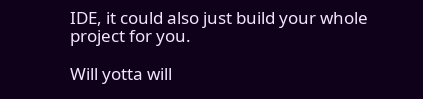IDE, it could also just build your whole project for you.

Will yotta will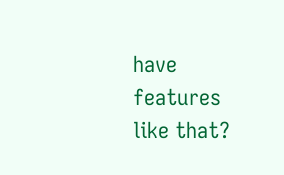have features like that?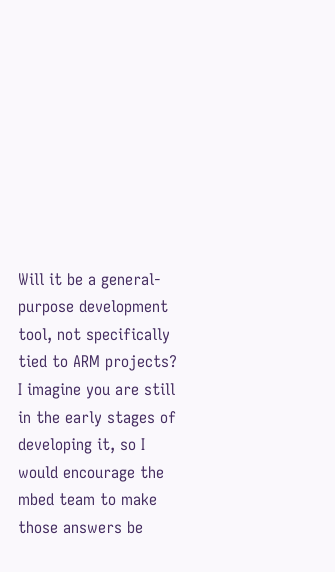Will it be a general-purpose development tool, not specifically tied to ARM projects? I imagine you are still in the early stages of developing it, so I would encourage the mbed team to make those answers be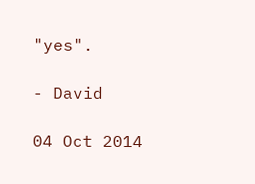"yes".

- David

04 Oct 2014